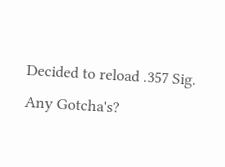Decided to reload .357 Sig. Any Gotcha's?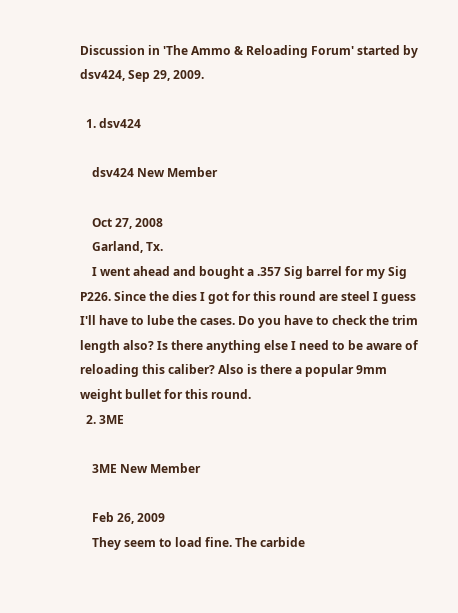Discussion in 'The Ammo & Reloading Forum' started by dsv424, Sep 29, 2009.

  1. dsv424

    dsv424 New Member

    Oct 27, 2008
    Garland, Tx.
    I went ahead and bought a .357 Sig barrel for my Sig P226. Since the dies I got for this round are steel I guess I'll have to lube the cases. Do you have to check the trim length also? Is there anything else I need to be aware of reloading this caliber? Also is there a popular 9mm weight bullet for this round.
  2. 3ME

    3ME New Member

    Feb 26, 2009
    They seem to load fine. The carbide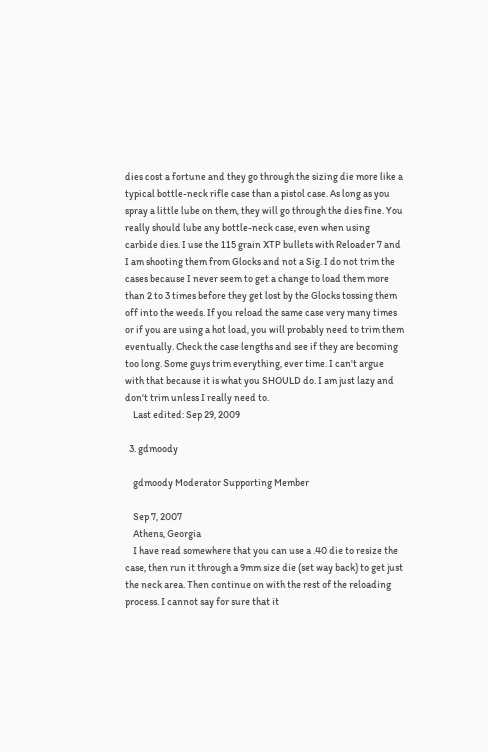dies cost a fortune and they go through the sizing die more like a typical bottle-neck rifle case than a pistol case. As long as you spray a little lube on them, they will go through the dies fine. You really should lube any bottle-neck case, even when using carbide dies. I use the 115 grain XTP bullets with Reloader 7 and I am shooting them from Glocks and not a Sig. I do not trim the cases because I never seem to get a change to load them more than 2 to 3 times before they get lost by the Glocks tossing them off into the weeds. If you reload the same case very many times or if you are using a hot load, you will probably need to trim them eventually. Check the case lengths and see if they are becoming too long. Some guys trim everything, ever time. I can't argue with that because it is what you SHOULD do. I am just lazy and don't trim unless I really need to.
    Last edited: Sep 29, 2009

  3. gdmoody

    gdmoody Moderator Supporting Member

    Sep 7, 2007
    Athens, Georgia
    I have read somewhere that you can use a .40 die to resize the case, then run it through a 9mm size die (set way back) to get just the neck area. Then continue on with the rest of the reloading process. I cannot say for sure that it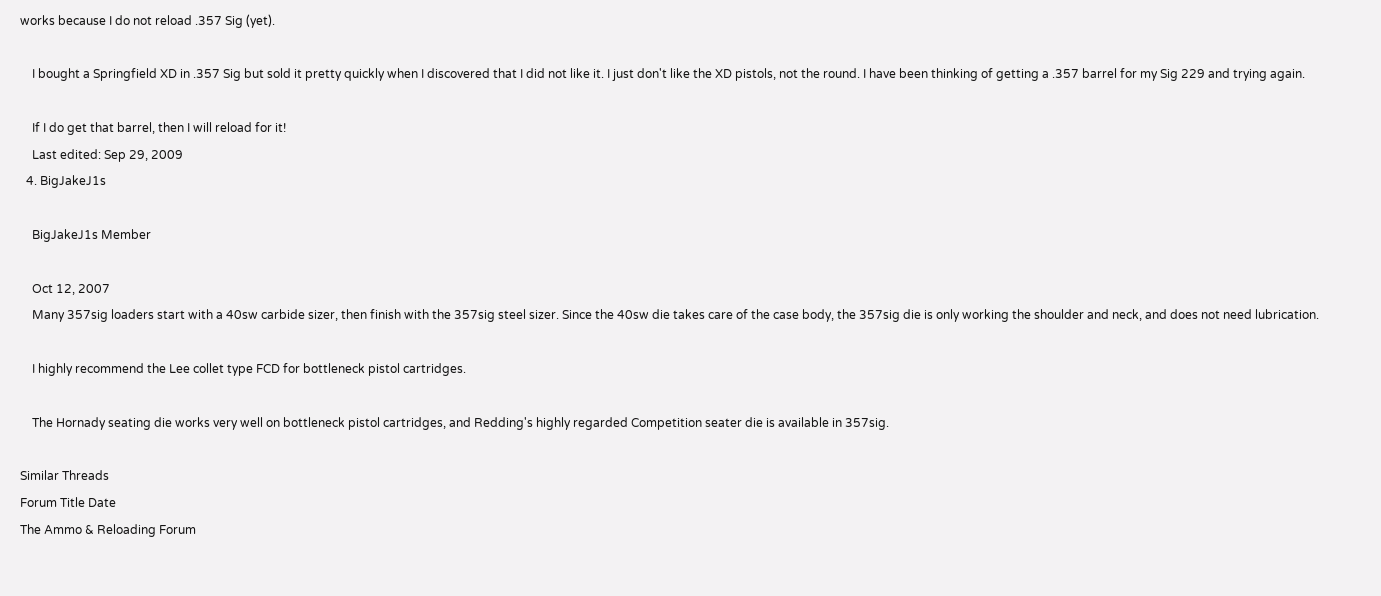works because I do not reload .357 Sig (yet).

    I bought a Springfield XD in .357 Sig but sold it pretty quickly when I discovered that I did not like it. I just don't like the XD pistols, not the round. I have been thinking of getting a .357 barrel for my Sig 229 and trying again.

    If I do get that barrel, then I will reload for it!
    Last edited: Sep 29, 2009
  4. BigJakeJ1s

    BigJakeJ1s Member

    Oct 12, 2007
    Many 357sig loaders start with a 40sw carbide sizer, then finish with the 357sig steel sizer. Since the 40sw die takes care of the case body, the 357sig die is only working the shoulder and neck, and does not need lubrication.

    I highly recommend the Lee collet type FCD for bottleneck pistol cartridges.

    The Hornady seating die works very well on bottleneck pistol cartridges, and Redding's highly regarded Competition seater die is available in 357sig.

Similar Threads
Forum Title Date
The Ammo & Reloading Forum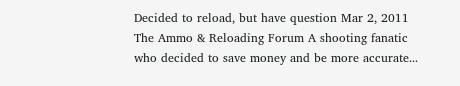Decided to reload, but have question Mar 2, 2011
The Ammo & Reloading Forum A shooting fanatic who decided to save money and be more accurate...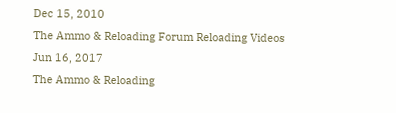Dec 15, 2010
The Ammo & Reloading Forum Reloading Videos Jun 16, 2017
The Ammo & Reloading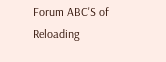Forum ABC'S of Reloading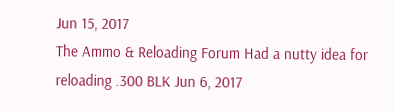Jun 15, 2017
The Ammo & Reloading Forum Had a nutty idea for reloading .300 BLK Jun 6, 2017